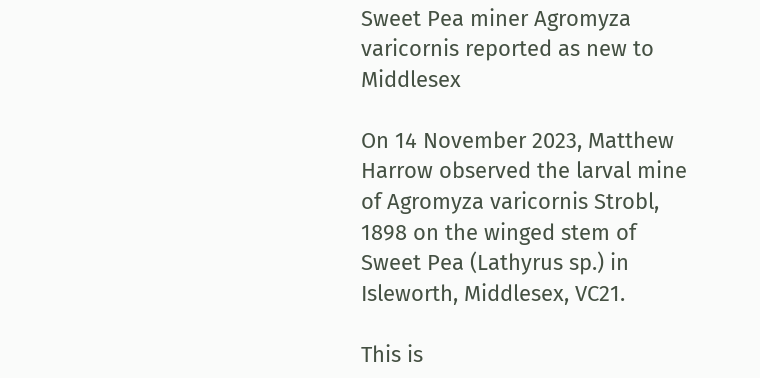Sweet Pea miner Agromyza varicornis reported as new to Middlesex

On 14 November 2023, Matthew Harrow observed the larval mine of Agromyza varicornis Strobl, 1898 on the winged stem of Sweet Pea (Lathyrus sp.) in Isleworth, Middlesex, VC21.

This is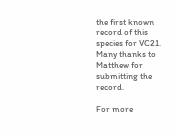the first known record of this species for VC21. Many thanks to Matthew for submitting the record.

For more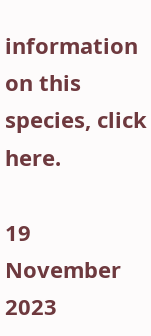information on this species, click here.

19 November 2023